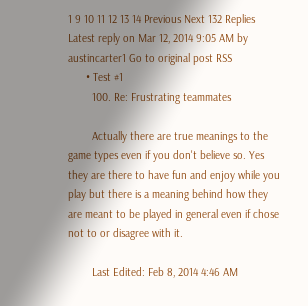1 9 10 11 12 13 14 Previous Next 132 Replies Latest reply on Mar 12, 2014 9:05 AM by austincarter1 Go to original post RSS
      • Test #1
        100. Re: Frustrating teammates

        Actually there are true meanings to the game types even if you don't believe so. Yes they are there to have fun and enjoy while you play but there is a meaning behind how they are meant to be played in general even if chose not to or disagree with it.

        Last Edited: Feb 8, 2014 4:46 AM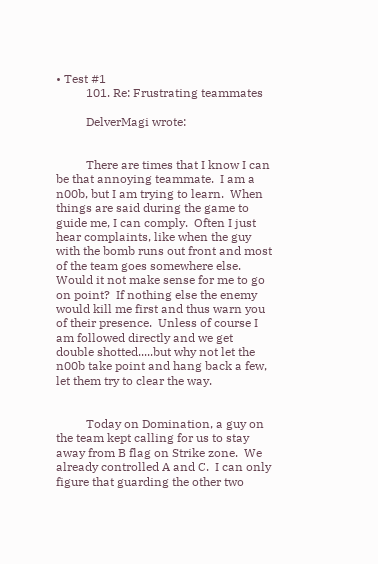• Test #1
          101. Re: Frustrating teammates

          DelverMagi wrote:


          There are times that I know I can be that annoying teammate.  I am a n00b, but I am trying to learn.  When things are said during the game to guide me, I can comply.  Often I just hear complaints, like when the guy with the bomb runs out front and most of the team goes somewhere else.  Would it not make sense for me to go on point?  If nothing else the enemy would kill me first and thus warn you of their presence.  Unless of course I am followed directly and we get double shotted.....but why not let the n00b take point and hang back a few, let them try to clear the way.


          Today on Domination, a guy on the team kept calling for us to stay away from B flag on Strike zone.  We already controlled A and C.  I can only figure that guarding the other two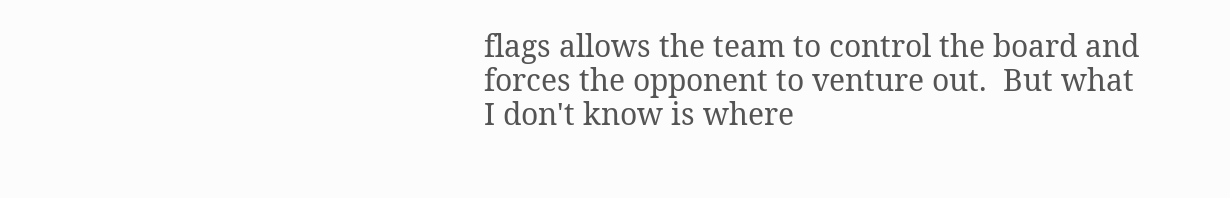flags allows the team to control the board and forces the opponent to venture out.  But what I don't know is where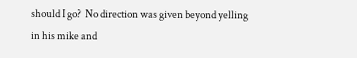should I go?  No direction was given beyond yelling in his mike and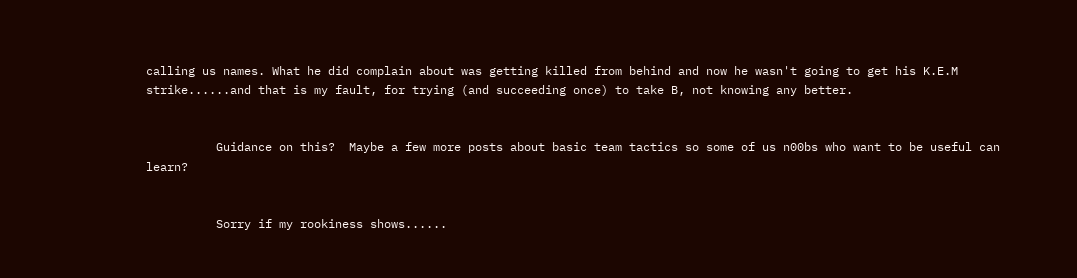calling us names. What he did complain about was getting killed from behind and now he wasn't going to get his K.E.M strike......and that is my fault, for trying (and succeeding once) to take B, not knowing any better.


          Guidance on this?  Maybe a few more posts about basic team tactics so some of us n00bs who want to be useful can learn?


          Sorry if my rookiness shows......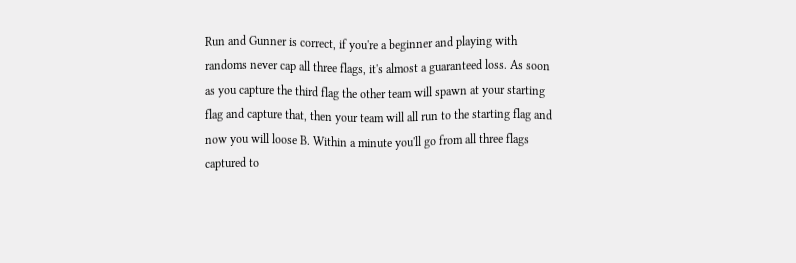Run and Gunner is correct, if you're a beginner and playing with randoms never cap all three flags, it's almost a guaranteed loss. As soon as you capture the third flag the other team will spawn at your starting flag and capture that, then your team will all run to the starting flag and now you will loose B. Within a minute you'll go from all three flags captured to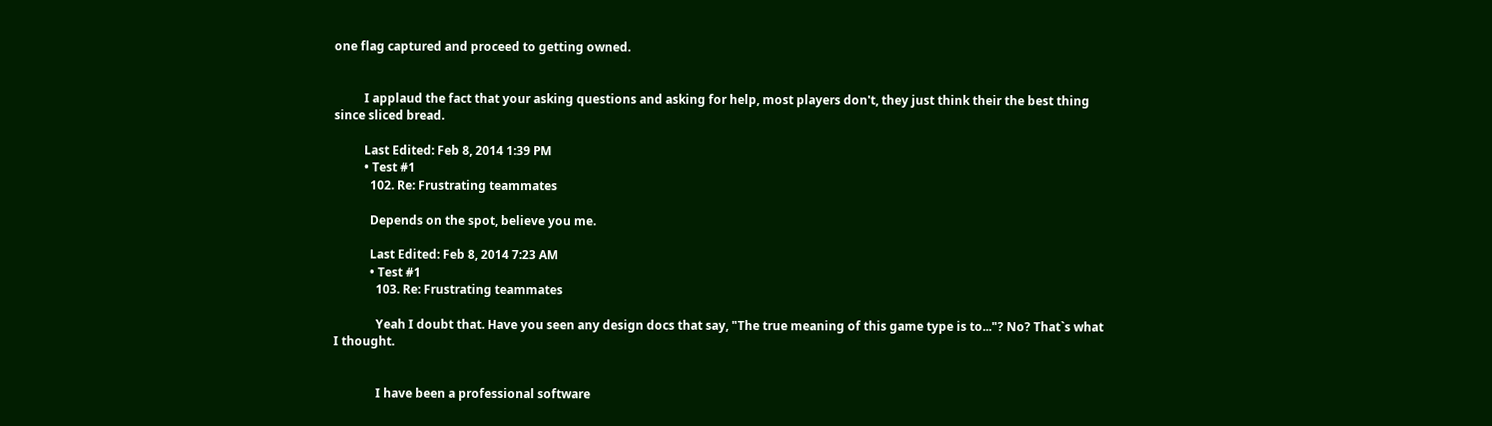one flag captured and proceed to getting owned.


          I applaud the fact that your asking questions and asking for help, most players don't, they just think their the best thing since sliced bread.

          Last Edited: Feb 8, 2014 1:39 PM
          • Test #1
            102. Re: Frustrating teammates

            Depends on the spot, believe you me.

            Last Edited: Feb 8, 2014 7:23 AM
            • Test #1
              103. Re: Frustrating teammates

              Yeah I doubt that. Have you seen any design docs that say, "The true meaning of this game type is to..."? No? That`s what I thought.


              I have been a professional software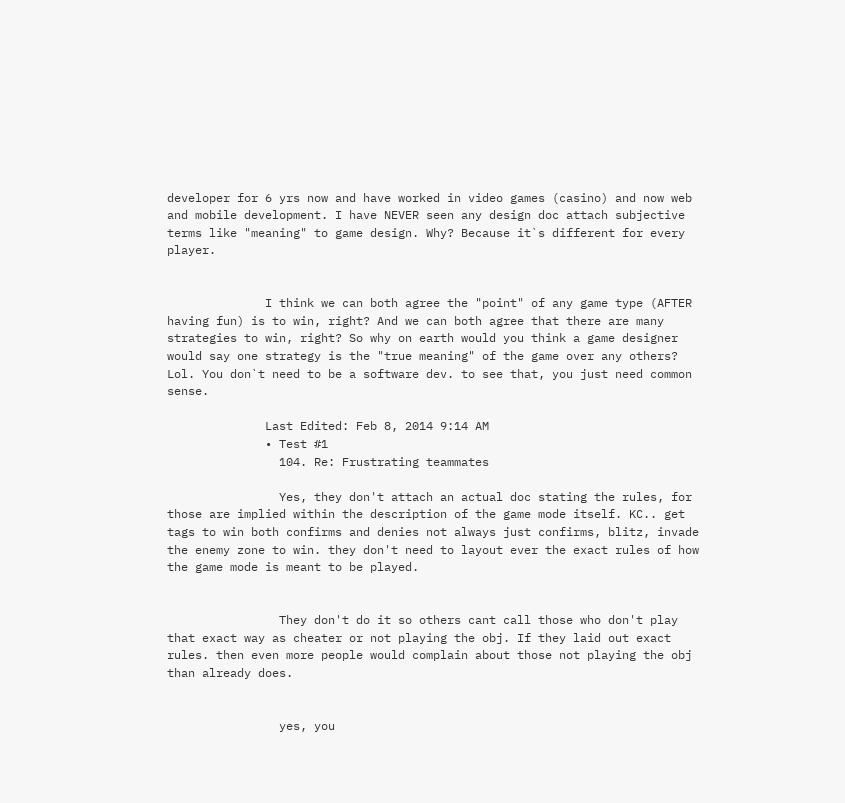developer for 6 yrs now and have worked in video games (casino) and now web and mobile development. I have NEVER seen any design doc attach subjective terms like "meaning" to game design. Why? Because it`s different for every player.


              I think we can both agree the "point" of any game type (AFTER having fun) is to win, right? And we can both agree that there are many strategies to win, right? So why on earth would you think a game designer would say one strategy is the "true meaning" of the game over any others? Lol. You don`t need to be a software dev. to see that, you just need common sense.

              Last Edited: Feb 8, 2014 9:14 AM
              • Test #1
                104. Re: Frustrating teammates

                Yes, they don't attach an actual doc stating the rules, for those are implied within the description of the game mode itself. KC.. get tags to win both confirms and denies not always just confirms, blitz, invade the enemy zone to win. they don't need to layout ever the exact rules of how the game mode is meant to be played.


                They don't do it so others cant call those who don't play that exact way as cheater or not playing the obj. If they laid out exact rules. then even more people would complain about those not playing the obj than already does.


                yes, you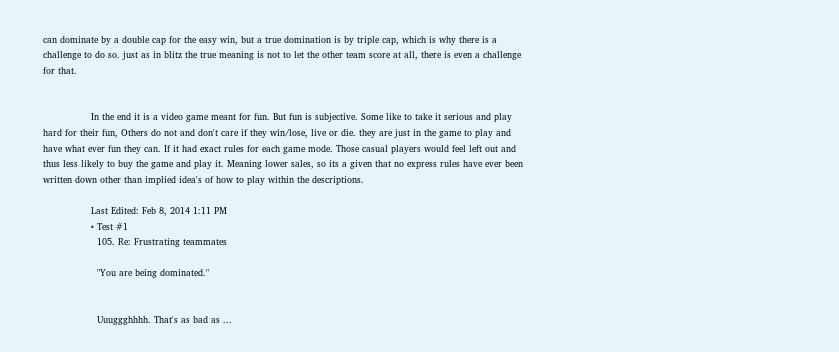can dominate by a double cap for the easy win, but a true domination is by triple cap, which is why there is a challenge to do so. just as in blitz the true meaning is not to let the other team score at all, there is even a challenge for that.


                In the end it is a video game meant for fun. But fun is subjective. Some like to take it serious and play hard for their fun, Others do not and don't care if they win/lose, live or die. they are just in the game to play and have what ever fun they can. If it had exact rules for each game mode. Those casual players would feel left out and thus less likely to buy the game and play it. Meaning lower sales, so its a given that no express rules have ever been written down other than implied idea's of how to play within the descriptions.

                Last Edited: Feb 8, 2014 1:11 PM
                • Test #1
                  105. Re: Frustrating teammates

                  "You are being dominated."


                  Uuuggghhhh. That's as bad as ...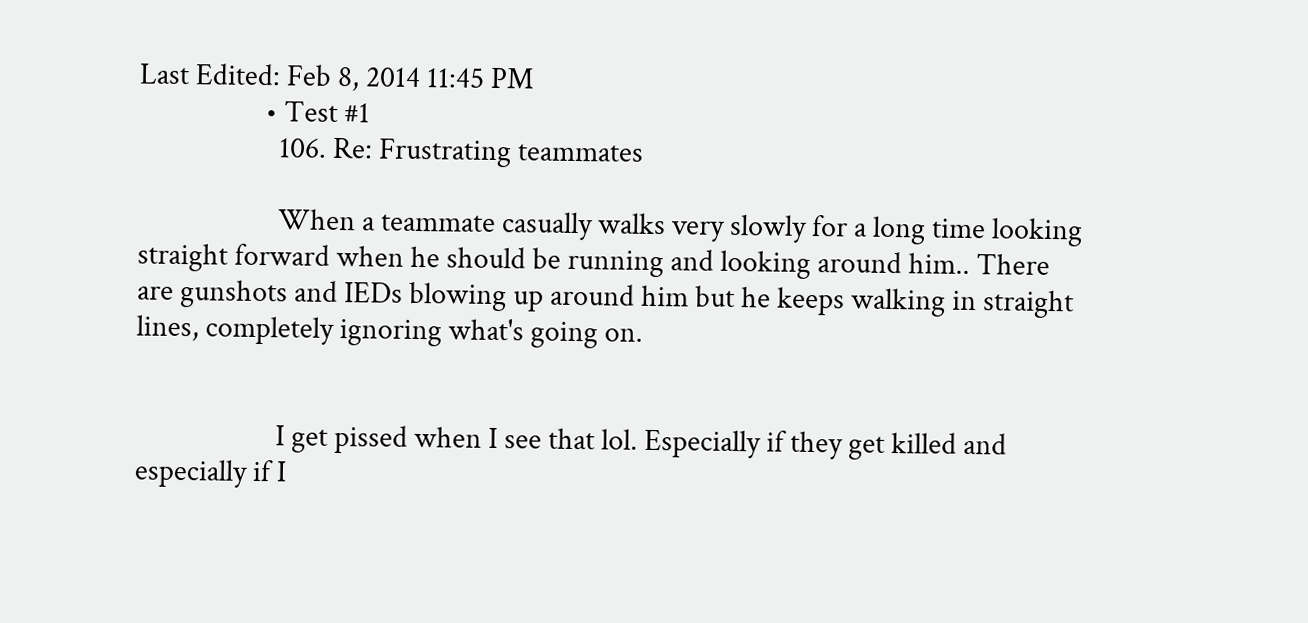Last Edited: Feb 8, 2014 11:45 PM
                  • Test #1
                    106. Re: Frustrating teammates

                    When a teammate casually walks very slowly for a long time looking straight forward when he should be running and looking around him.. There are gunshots and IEDs blowing up around him but he keeps walking in straight lines, completely ignoring what's going on.


                    I get pissed when I see that lol. Especially if they get killed and especially if I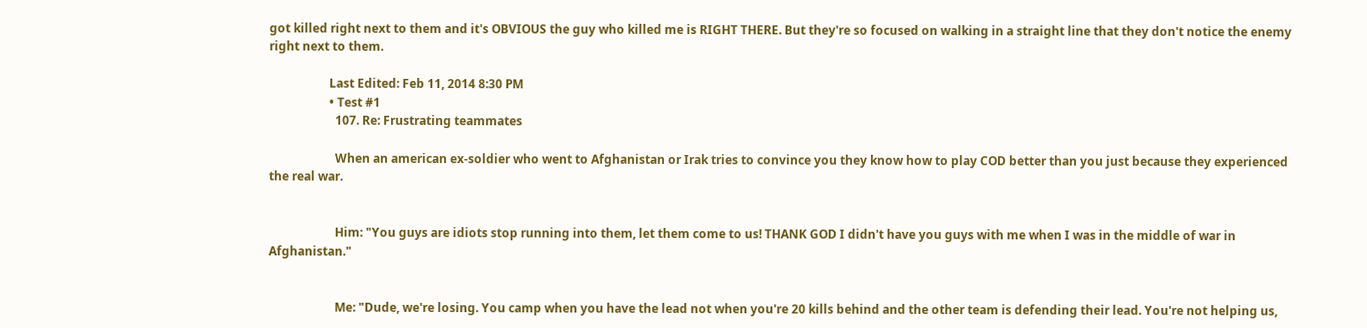got killed right next to them and it's OBVIOUS the guy who killed me is RIGHT THERE. But they're so focused on walking in a straight line that they don't notice the enemy right next to them.

                    Last Edited: Feb 11, 2014 8:30 PM
                    • Test #1
                      107. Re: Frustrating teammates

                      When an american ex-soldier who went to Afghanistan or Irak tries to convince you they know how to play COD better than you just because they experienced the real war.


                      Him: "You guys are idiots stop running into them, let them come to us! THANK GOD I didn't have you guys with me when I was in the middle of war in Afghanistan."


                      Me: "Dude, we're losing. You camp when you have the lead not when you're 20 kills behind and the other team is defending their lead. You're not helping us,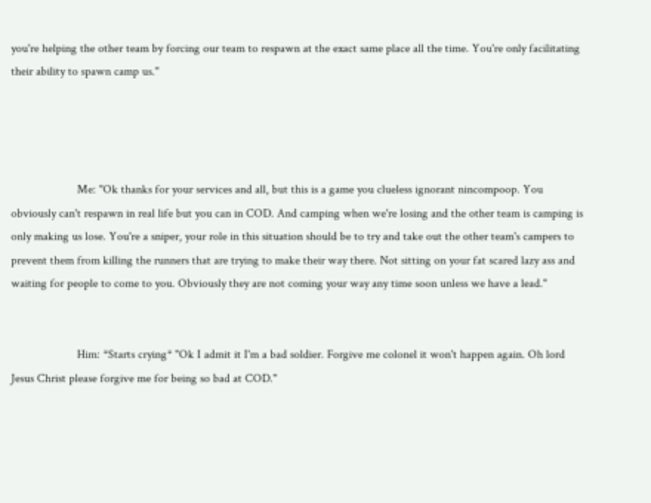you're helping the other team by forcing our team to respawn at the exact same place all the time. You're only facilitating their ability to spawn camp us."




                      Me: "Ok thanks for your services and all, but this is a game you clueless ignorant nincompoop. You obviously can't respawn in real life but you can in COD. And camping when we're losing and the other team is camping is only making us lose. You're a sniper, your role in this situation should be to try and take out the other team's campers to prevent them from killing the runners that are trying to make their way there. Not sitting on your fat scared lazy ass and waiting for people to come to you. Obviously they are not coming your way any time soon unless we have a lead."


                      Him: *Starts crying* "Ok I admit it I'm a bad soldier. Forgive me colonel it won't happen again. Oh lord Jesus Christ please forgive me for being so bad at COD."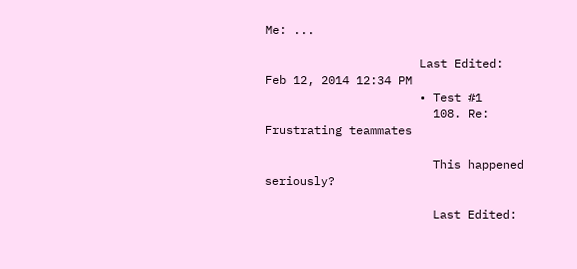Me: ...

                      Last Edited: Feb 12, 2014 12:34 PM
                      • Test #1
                        108. Re: Frustrating teammates

                        This happened seriously?

                        Last Edited: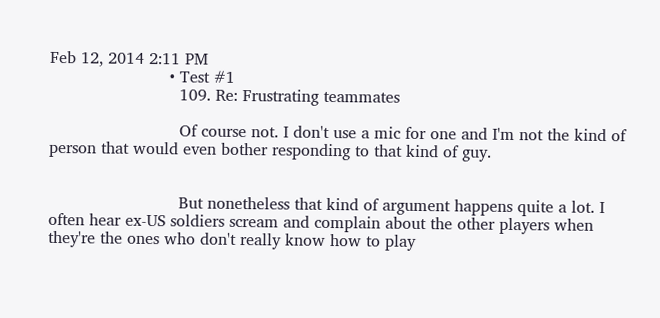Feb 12, 2014 2:11 PM
                        • Test #1
                          109. Re: Frustrating teammates

                          Of course not. I don't use a mic for one and I'm not the kind of person that would even bother responding to that kind of guy.


                          But nonetheless that kind of argument happens quite a lot. I often hear ex-US soldiers scream and complain about the other players when they're the ones who don't really know how to play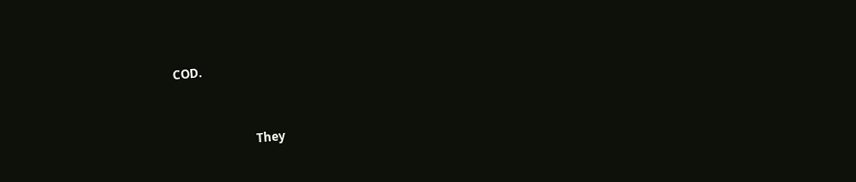COD.


                          They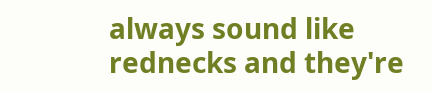always sound like rednecks and they're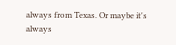always from Texas. Or maybe it's always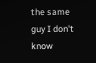the same guy I don't know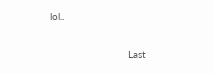lol..

                          Last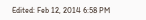Edited: Feb 12, 2014 6:58 PM